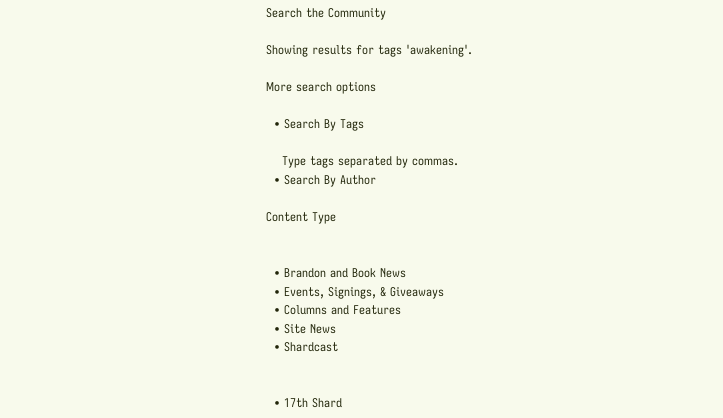Search the Community

Showing results for tags 'awakening'.

More search options

  • Search By Tags

    Type tags separated by commas.
  • Search By Author

Content Type


  • Brandon and Book News
  • Events, Signings, & Giveaways
  • Columns and Features
  • Site News
  • Shardcast


  • 17th Shard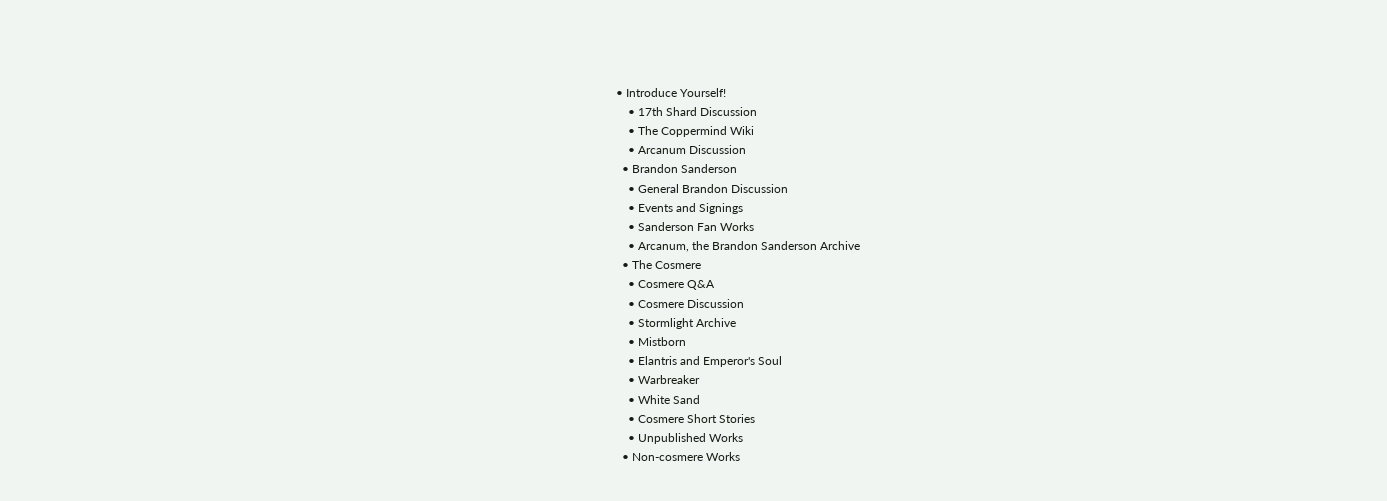• Introduce Yourself!
    • 17th Shard Discussion
    • The Coppermind Wiki
    • Arcanum Discussion
  • Brandon Sanderson
    • General Brandon Discussion
    • Events and Signings
    • Sanderson Fan Works
    • Arcanum, the Brandon Sanderson Archive
  • The Cosmere
    • Cosmere Q&A
    • Cosmere Discussion
    • Stormlight Archive
    • Mistborn
    • Elantris and Emperor's Soul
    • Warbreaker
    • White Sand
    • Cosmere Short Stories
    • Unpublished Works
  • Non-cosmere Works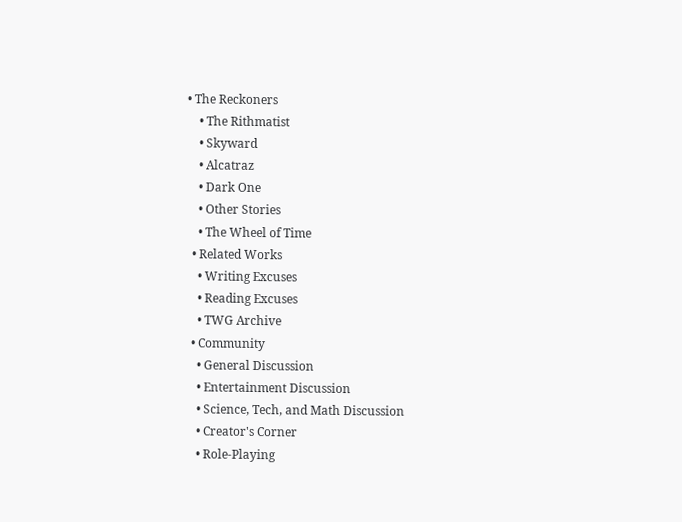• The Reckoners
    • The Rithmatist
    • Skyward
    • Alcatraz
    • Dark One
    • Other Stories
    • The Wheel of Time
  • Related Works
    • Writing Excuses
    • Reading Excuses
    • TWG Archive
  • Community
    • General Discussion
    • Entertainment Discussion
    • Science, Tech, and Math Discussion
    • Creator's Corner
    • Role-Playing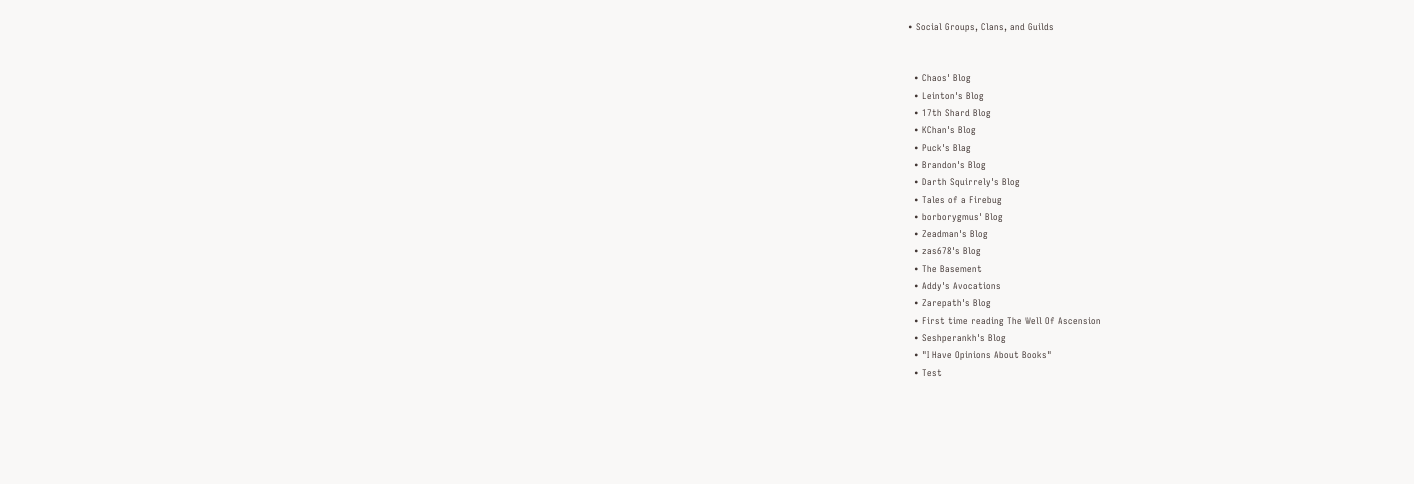• Social Groups, Clans, and Guilds


  • Chaos' Blog
  • Leinton's Blog
  • 17th Shard Blog
  • KChan's Blog
  • Puck's Blag
  • Brandon's Blog
  • Darth Squirrely's Blog
  • Tales of a Firebug
  • borborygmus' Blog
  • Zeadman's Blog
  • zas678's Blog
  • The Basement
  • Addy's Avocations
  • Zarepath's Blog
  • First time reading The Well Of Ascension
  • Seshperankh's Blog
  • "I Have Opinions About Books"
  • Test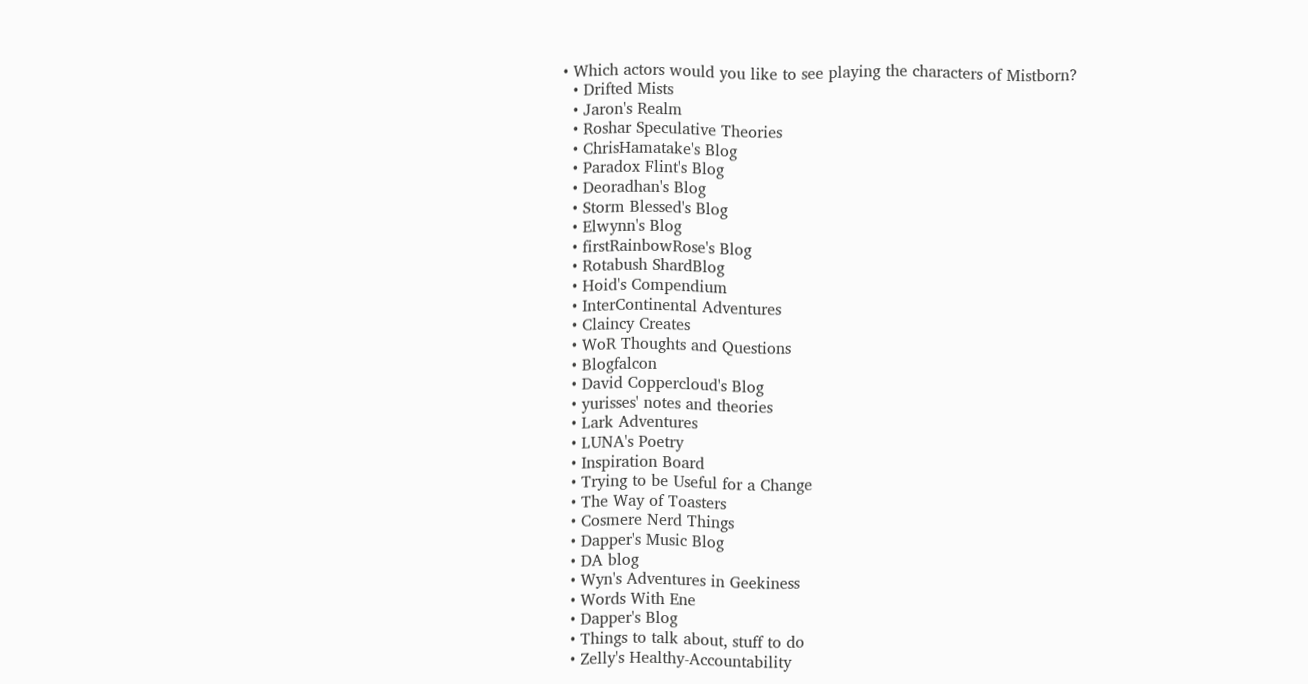• Which actors would you like to see playing the characters of Mistborn?
  • Drifted Mists
  • Jaron's Realm
  • Roshar Speculative Theories
  • ChrisHamatake's Blog
  • Paradox Flint's Blog
  • Deoradhan's Blog
  • Storm Blessed's Blog
  • Elwynn's Blog
  • firstRainbowRose's Blog
  • Rotabush ShardBlog
  • Hoid's Compendium
  • InterContinental Adventures
  • Claincy Creates
  • WoR Thoughts and Questions
  • Blogfalcon
  • David Coppercloud's Blog
  • yurisses' notes and theories
  • Lark Adventures
  • LUNA's Poetry
  • Inspiration Board
  • Trying to be Useful for a Change
  • The Way of Toasters
  • Cosmere Nerd Things
  • Dapper's Music Blog
  • DA blog
  • Wyn's Adventures in Geekiness
  • Words With Ene
  • Dapper's Blog
  • Things to talk about, stuff to do
  • Zelly's Healthy-Accountability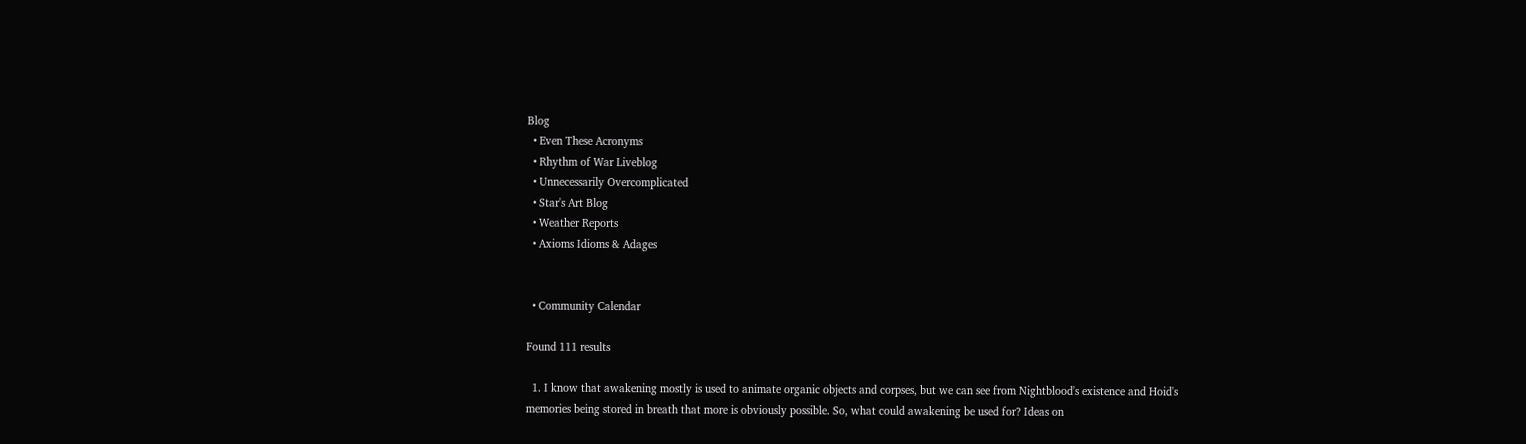Blog
  • Even These Acronyms
  • Rhythm of War Liveblog
  • Unnecessarily Overcomplicated
  • Star's Art Blog
  • Weather Reports
  • Axioms Idioms & Adages


  • Community Calendar

Found 111 results

  1. I know that awakening mostly is used to animate organic objects and corpses, but we can see from Nightblood's existence and Hoid's memories being stored in breath that more is obviously possible. So, what could awakening be used for? Ideas on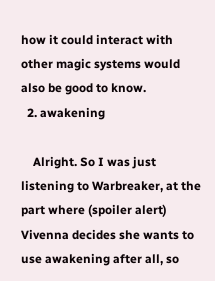how it could interact with other magic systems would also be good to know.
  2. awakening

    Alright. So I was just listening to Warbreaker, at the part where (spoiler alert) Vivenna decides she wants to use awakening after all, so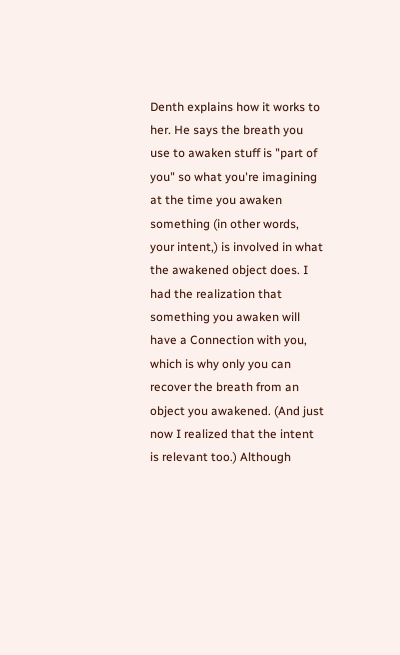Denth explains how it works to her. He says the breath you use to awaken stuff is "part of you" so what you're imagining at the time you awaken something (in other words, your intent,) is involved in what the awakened object does. I had the realization that something you awaken will have a Connection with you, which is why only you can recover the breath from an object you awakened. (And just now I realized that the intent is relevant too.) Although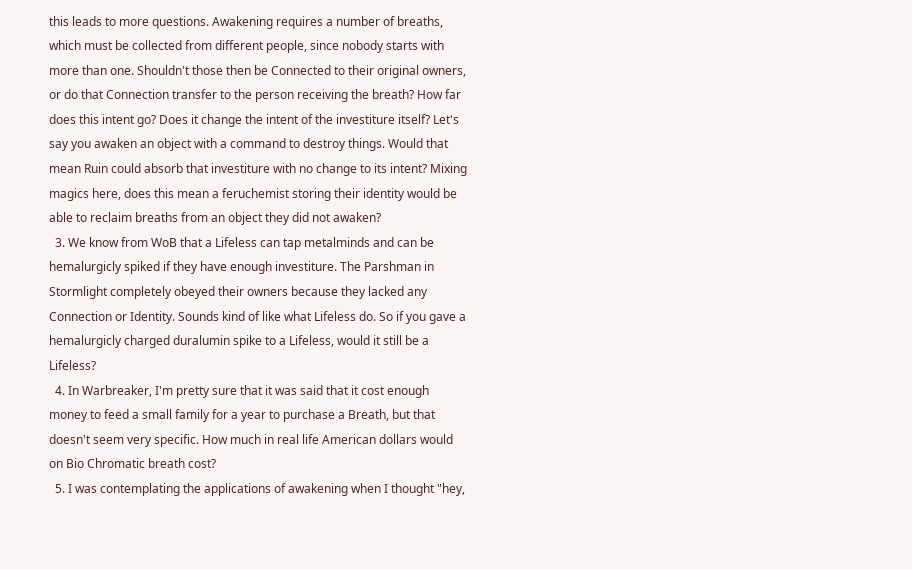this leads to more questions. Awakening requires a number of breaths, which must be collected from different people, since nobody starts with more than one. Shouldn't those then be Connected to their original owners, or do that Connection transfer to the person receiving the breath? How far does this intent go? Does it change the intent of the investiture itself? Let's say you awaken an object with a command to destroy things. Would that mean Ruin could absorb that investiture with no change to its intent? Mixing magics here, does this mean a feruchemist storing their identity would be able to reclaim breaths from an object they did not awaken?
  3. We know from WoB that a Lifeless can tap metalminds and can be hemalurgicly spiked if they have enough investiture. The Parshman in Stormlight completely obeyed their owners because they lacked any Connection or Identity. Sounds kind of like what Lifeless do. So if you gave a hemalurgicly charged duralumin spike to a Lifeless, would it still be a Lifeless?
  4. In Warbreaker, I'm pretty sure that it was said that it cost enough money to feed a small family for a year to purchase a Breath, but that doesn't seem very specific. How much in real life American dollars would on Bio Chromatic breath cost?
  5. I was contemplating the applications of awakening when I thought "hey,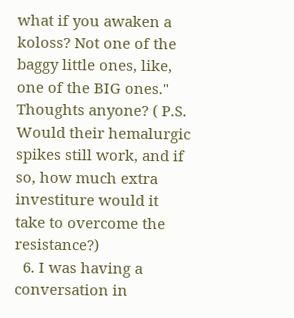what if you awaken a koloss? Not one of the baggy little ones, like, one of the BIG ones." Thoughts anyone? ( P.S. Would their hemalurgic spikes still work, and if so, how much extra investiture would it take to overcome the resistance?)
  6. I was having a conversation in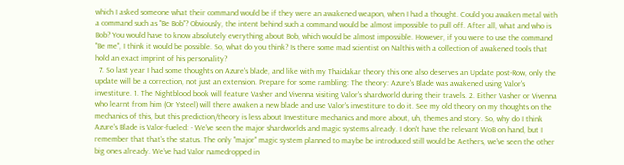which I asked someone what their command would be if they were an awakened weapon, when I had a thought. Could you awaken metal with a command such as "Be Bob"? Obviously, the intent behind such a command would be almost impossible to pull off. After all, what and who is Bob? You would have to know absolutely everything about Bob, which would be almost impossible. However, if you were to use the command "Be me", I think it would be possible. So, what do you think? Is there some mad scientist on Nalthis with a collection of awakened tools that hold an exact imprint of his personality?
  7. So last year I had some thoughts on Azure's blade, and like with my Thaidakar theory this one also deserves an Update post-Row, only the update will be a correction, not just an extension. Prepare for some rambling: The theory: Azure's Blade was awakened using Valor's investiture. 1. The Nightblood book will feature Vasher and Vivenna visiting Valor's shardworld during their travels. 2. Either Vasher or Vivenna who learnt from him (Or Ysteel) will there awaken a new blade and use Valor's investiture to do it. See my old theory on my thoughts on the mechanics of this, but this prediction/theory is less about Investiture mechanics and more about, uh, themes and story. So, why do I think Azure's Blade is Valor-fueled: - We've seen the major shardworlds and magic systems already. I don't have the relevant WoB on hand, but I remember that that's the status. The only "major" magic system planned to maybe be introduced still would be Aethers, we've seen the other big ones already. We've had Valor namedropped in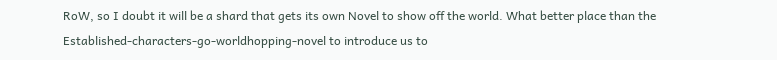RoW, so I doubt it will be a shard that gets its own Novel to show off the world. What better place than the Established-characters-go-worldhopping-novel to introduce us to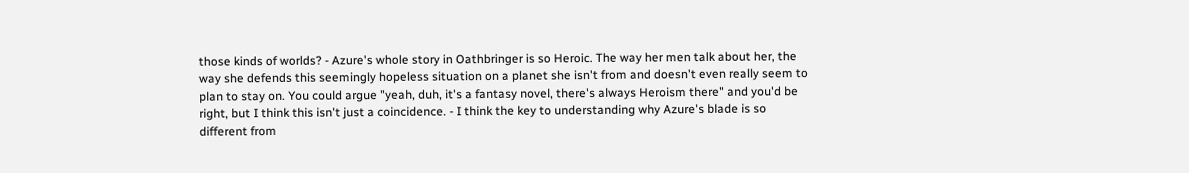those kinds of worlds? - Azure's whole story in Oathbringer is so Heroic. The way her men talk about her, the way she defends this seemingly hopeless situation on a planet she isn't from and doesn't even really seem to plan to stay on. You could argue "yeah, duh, it's a fantasy novel, there's always Heroism there" and you'd be right, but I think this isn't just a coincidence. - I think the key to understanding why Azure's blade is so different from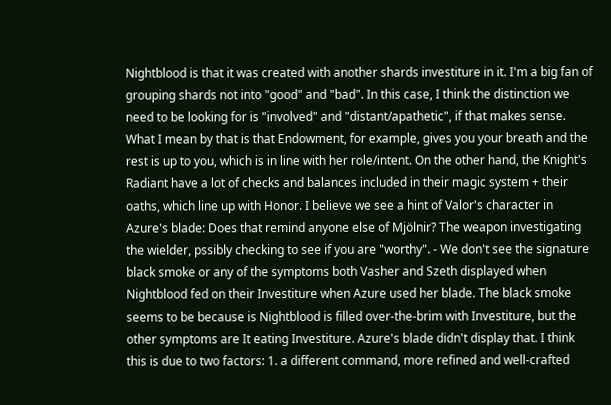Nightblood is that it was created with another shards investiture in it. I'm a big fan of grouping shards not into "good" and "bad". In this case, I think the distinction we need to be looking for is "involved" and "distant/apathetic", if that makes sense. What I mean by that is that Endowment, for example, gives you your breath and the rest is up to you, which is in line with her role/intent. On the other hand, the Knight's Radiant have a lot of checks and balances included in their magic system + their oaths, which line up with Honor. I believe we see a hint of Valor's character in Azure's blade: Does that remind anyone else of Mjölnir? The weapon investigating the wielder, pssibly checking to see if you are "worthy". - We don't see the signature black smoke or any of the symptoms both Vasher and Szeth displayed when Nightblood fed on their Investiture when Azure used her blade. The black smoke seems to be because is Nightblood is filled over-the-brim with Investiture, but the other symptoms are It eating Investiture. Azure's blade didn't display that. I think this is due to two factors: 1. a different command, more refined and well-crafted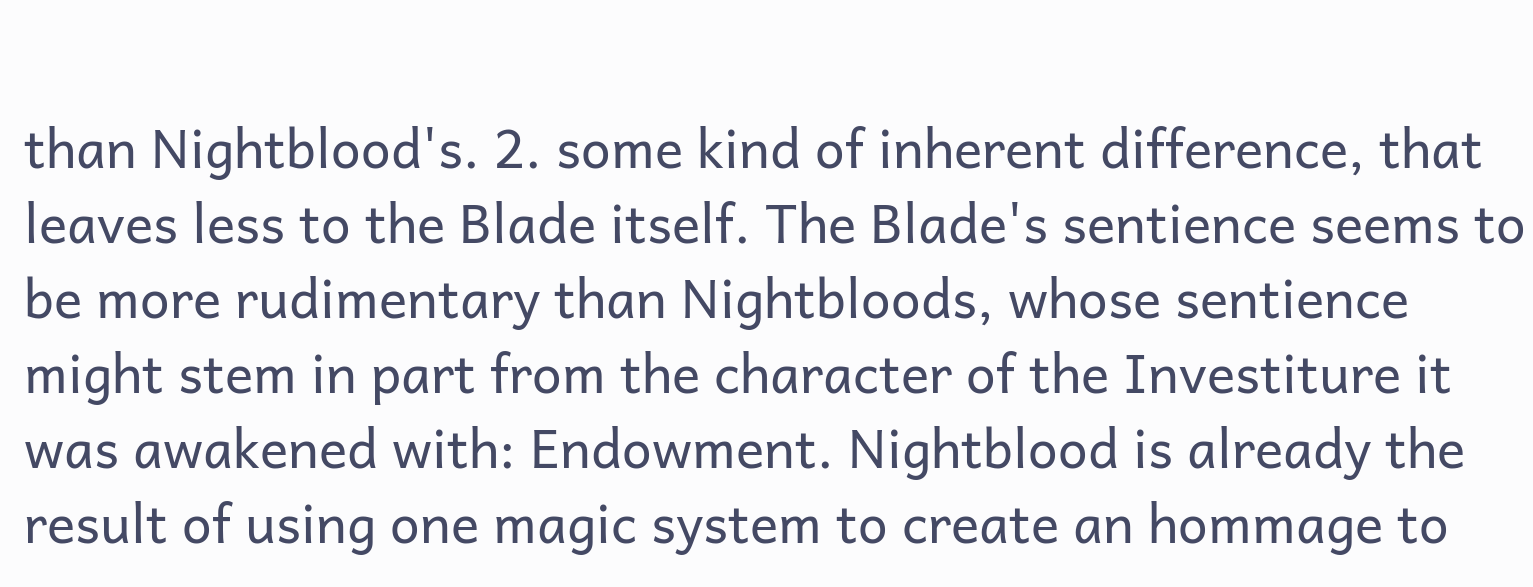than Nightblood's. 2. some kind of inherent difference, that leaves less to the Blade itself. The Blade's sentience seems to be more rudimentary than Nightbloods, whose sentience might stem in part from the character of the Investiture it was awakened with: Endowment. Nightblood is already the result of using one magic system to create an hommage to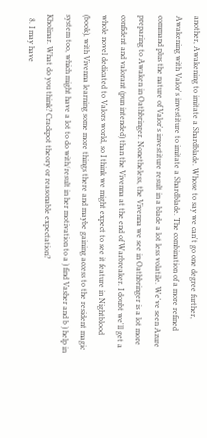another, Awakening to imitate a Shardblade. Whose to say we can't go one degree further, Awakening with Valor's investiture to imitate a Shardblade. The combination of a more refined command plus the nature of Valor's investiture result in a blade a lot less volatile. We've seen Azure preparing to Awaken in Oathbringer. Nonetheless, the Vivenna we see in Oathbringer is a lot more confident and valorant (pun intended) than the Vivenna at the end of Warbreaker. I doubt we'll get a whole novel dedicated to Valors world, so I think we might expect to see it feature in Nightblood (book), with Vivenna learning some more things there and maybe gaining access to the resident magic system too, which might have a lot to do with/result in her motivation to a ) find Vasher and b ) help in Kholinar. What do you think? Crackpot theory or reasonable expectation?
  8. I may have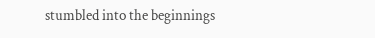stumbled into the beginnings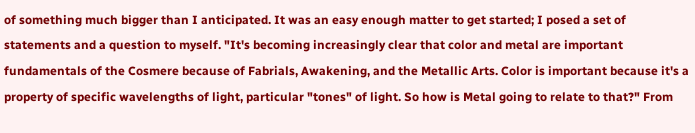of something much bigger than I anticipated. It was an easy enough matter to get started; I posed a set of statements and a question to myself. "It's becoming increasingly clear that color and metal are important fundamentals of the Cosmere because of Fabrials, Awakening, and the Metallic Arts. Color is important because it's a property of specific wavelengths of light, particular "tones" of light. So how is Metal going to relate to that?" From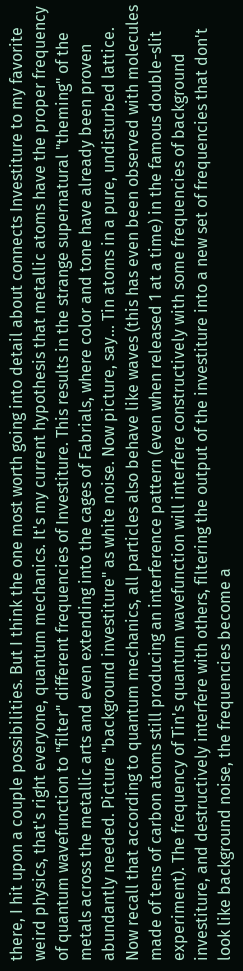there, I hit upon a couple possibilities. But I think the one most worth going into detail about connects Investiture to my favorite weird physics, that's right everyone, quantum mechanics. It's my current hypothesis that metallic atoms have the proper frequency of quantum wavefunction to "filter" different frequencies of Investiture. This results in the strange supernatural "theming" of the metals across the metallic arts and even extending into the cages of Fabrials, where color and tone have already been proven abundantly needed. Picture "background investiture" as white noise. Now picture, say... Tin atoms in a pure, undisturbed lattice. Now recall that according to quantum mechanics, all particles also behave like waves (this has even been observed with molecules made of tens of carbon atoms still producing an interference pattern (even when released 1 at a time) in the famous double-slit experiment). The frequency of Tin's quantum wavefunction will interfere constructively with some frequencies of background investiture, and destructively interfere with others, filtering the output of the investiture into a new set of frequencies that don't look like background noise, the frequencies become a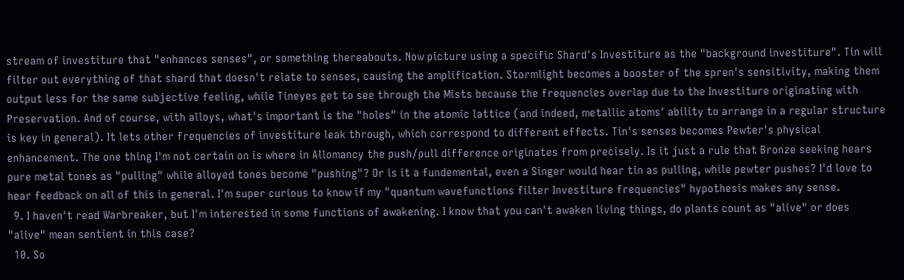stream of investiture that "enhances senses", or something thereabouts. Now picture using a specific Shard's Investiture as the "background investiture". Tin will filter out everything of that shard that doesn't relate to senses, causing the amplification. Stormlight becomes a booster of the spren's sensitivity, making them output less for the same subjective feeling, while Tineyes get to see through the Mists because the frequencies overlap due to the Investiture originating with Preservation. And of course, with alloys, what's important is the "holes" in the atomic lattice (and indeed, metallic atoms' ability to arrange in a regular structure is key in general). It lets other frequencies of investiture leak through, which correspond to different effects. Tin's senses becomes Pewter's physical enhancement. The one thing I'm not certain on is where in Allomancy the push/pull difference originates from precisely. Is it just a rule that Bronze seeking hears pure metal tones as "pulling" while alloyed tones become "pushing"? Or is it a fundemental, even a Singer would hear tin as pulling, while pewter pushes? I'd love to hear feedback on all of this in general. I'm super curious to know if my "quantum wavefunctions filter Investiture frequencies" hypothesis makes any sense.
  9. I haven't read Warbreaker, but I'm interested in some functions of awakening. I know that you can't awaken living things, do plants count as "alive" or does "alive" mean sentient in this case?
  10. So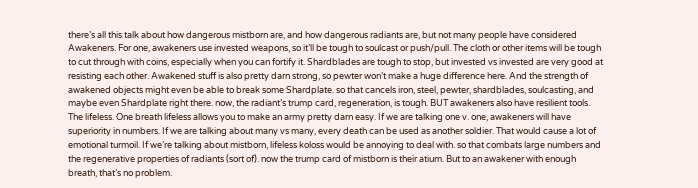there’s all this talk about how dangerous mistborn are, and how dangerous radiants are, but not many people have considered Awakeners. For one, awakeners use invested weapons, so it’ll be tough to soulcast or push/pull. The cloth or other items will be tough to cut through with coins, especially when you can fortify it. Shardblades are tough to stop, but invested vs invested are very good at resisting each other. Awakened stuff is also pretty darn strong, so pewter won’t make a huge difference here. And the strength of awakened objects might even be able to break some Shardplate. so that cancels iron, steel, pewter, shardblades, soulcasting, and maybe even Shardplate right there. now, the radiant’s trump card, regeneration, is tough. BUT awakeners also have resilient tools. The lifeless. One breath lifeless allows you to make an army pretty darn easy. If we are talking one v. one, awakeners will have superiority in numbers. If we are talking about many vs many, every death can be used as another soldier. That would cause a lot of emotional turmoil. If we’re talking about mistborn, lifeless koloss would be annoying to deal with. so that combats large numbers and the regenerative properties of radiants (sort of). now the trump card of mistborn is their atium. But to an awakener with enough breath, that’s no problem.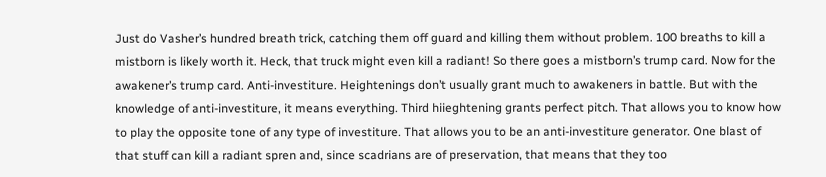Just do Vasher’s hundred breath trick, catching them off guard and killing them without problem. 100 breaths to kill a mistborn is likely worth it. Heck, that truck might even kill a radiant! So there goes a mistborn’s trump card. Now for the awakener’s trump card. Anti-investiture. Heightenings don’t usually grant much to awakeners in battle. But with the knowledge of anti-investiture, it means everything. Third hiieghtening grants perfect pitch. That allows you to know how to play the opposite tone of any type of investiture. That allows you to be an anti-investiture generator. One blast of that stuff can kill a radiant spren and, since scadrians are of preservation, that means that they too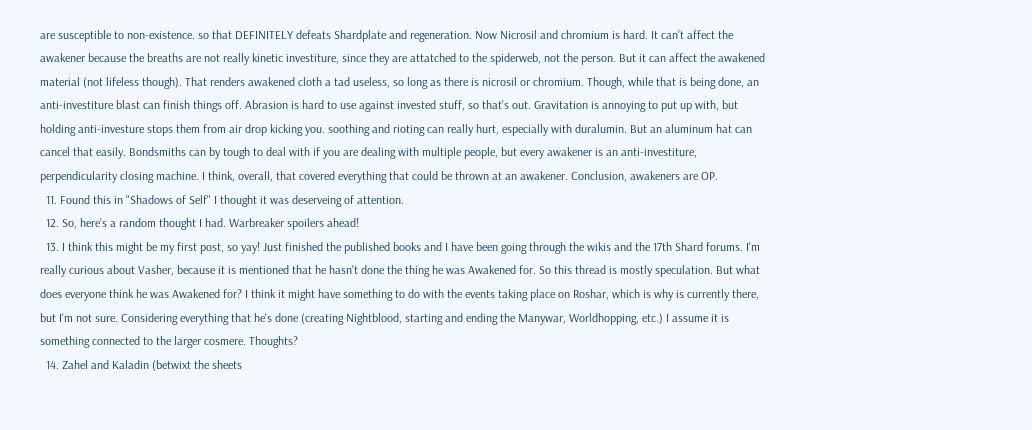are susceptible to non-existence. so that DEFINITELY defeats Shardplate and regeneration. Now Nicrosil and chromium is hard. It can’t affect the awakener because the breaths are not really kinetic investiture, since they are attatched to the spiderweb, not the person. But it can affect the awakened material (not lifeless though). That renders awakened cloth a tad useless, so long as there is nicrosil or chromium. Though, while that is being done, an anti-investiture blast can finish things off. Abrasion is hard to use against invested stuff, so that’s out. Gravitation is annoying to put up with, but holding anti-investure stops them from air drop kicking you. soothing and rioting can really hurt, especially with duralumin. But an aluminum hat can cancel that easily. Bondsmiths can by tough to deal with if you are dealing with multiple people, but every awakener is an anti-investiture, perpendicularity closing machine. I think, overall, that covered everything that could be thrown at an awakener. Conclusion, awakeners are OP.
  11. Found this in "Shadows of Self" I thought it was deserveing of attention.
  12. So, here’s a random thought I had. Warbreaker spoilers ahead!
  13. I think this might be my first post, so yay! Just finished the published books and I have been going through the wikis and the 17th Shard forums. I'm really curious about Vasher, because it is mentioned that he hasn't done the thing he was Awakened for. So this thread is mostly speculation. But what does everyone think he was Awakened for? I think it might have something to do with the events taking place on Roshar, which is why is currently there, but I'm not sure. Considering everything that he's done (creating Nightblood, starting and ending the Manywar, Worldhopping, etc.) I assume it is something connected to the larger cosmere. Thoughts?
  14. Zahel and Kaladin (betwixt the sheets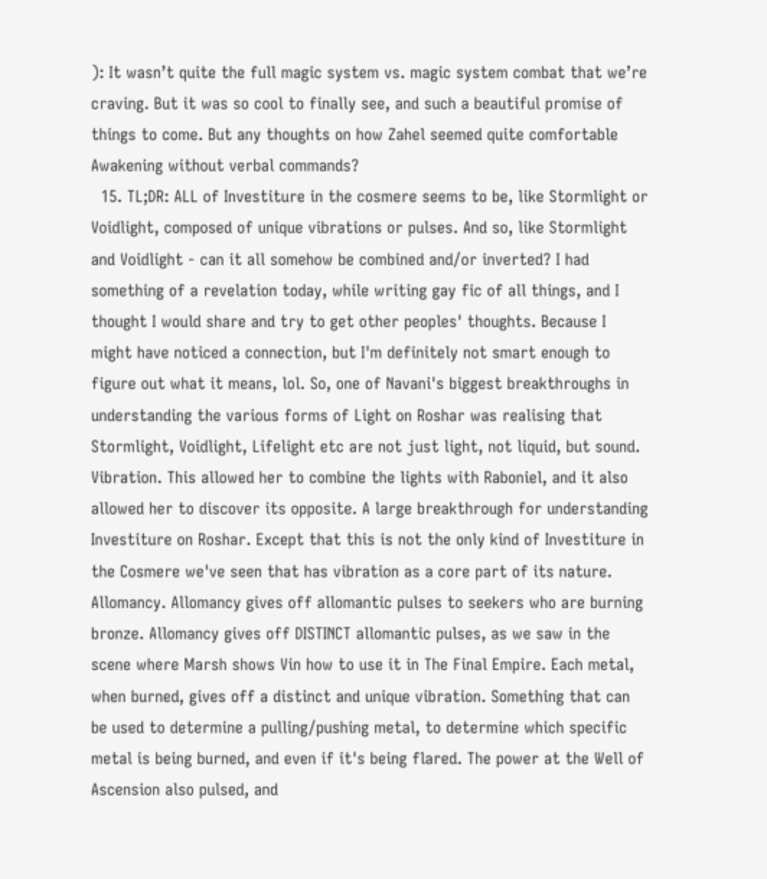): It wasn’t quite the full magic system vs. magic system combat that we’re craving. But it was so cool to finally see, and such a beautiful promise of things to come. But any thoughts on how Zahel seemed quite comfortable Awakening without verbal commands?
  15. TL;DR: ALL of Investiture in the cosmere seems to be, like Stormlight or Voidlight, composed of unique vibrations or pulses. And so, like Stormlight and Voidlight - can it all somehow be combined and/or inverted? I had something of a revelation today, while writing gay fic of all things, and I thought I would share and try to get other peoples' thoughts. Because I might have noticed a connection, but I'm definitely not smart enough to figure out what it means, lol. So, one of Navani's biggest breakthroughs in understanding the various forms of Light on Roshar was realising that Stormlight, Voidlight, Lifelight etc are not just light, not liquid, but sound. Vibration. This allowed her to combine the lights with Raboniel, and it also allowed her to discover its opposite. A large breakthrough for understanding Investiture on Roshar. Except that this is not the only kind of Investiture in the Cosmere we've seen that has vibration as a core part of its nature. Allomancy. Allomancy gives off allomantic pulses to seekers who are burning bronze. Allomancy gives off DISTINCT allomantic pulses, as we saw in the scene where Marsh shows Vin how to use it in The Final Empire. Each metal, when burned, gives off a distinct and unique vibration. Something that can be used to determine a pulling/pushing metal, to determine which specific metal is being burned, and even if it's being flared. The power at the Well of Ascension also pulsed, and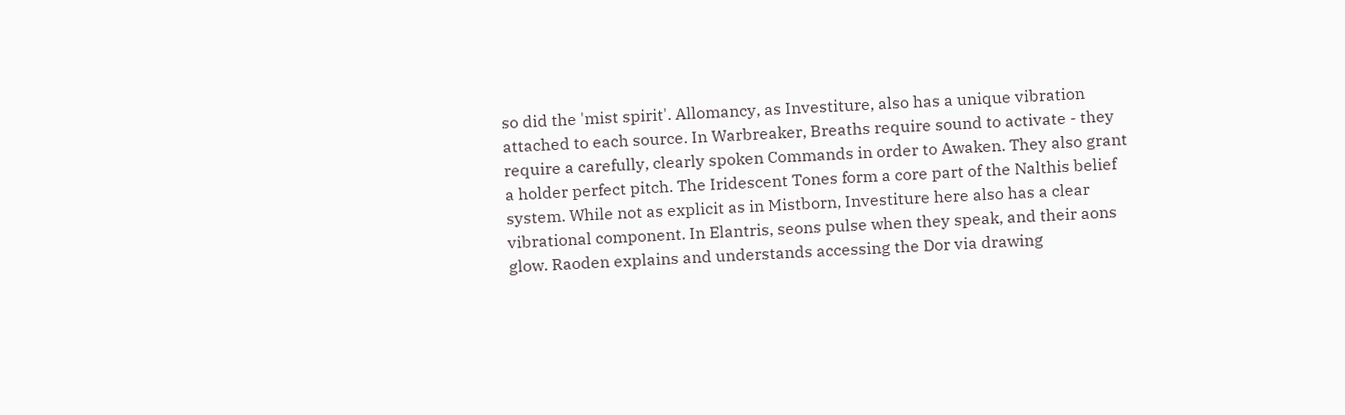so did the 'mist spirit'. Allomancy, as Investiture, also has a unique vibration attached to each source. In Warbreaker, Breaths require sound to activate - they require a carefully, clearly spoken Commands in order to Awaken. They also grant a holder perfect pitch. The Iridescent Tones form a core part of the Nalthis belief system. While not as explicit as in Mistborn, Investiture here also has a clear vibrational component. In Elantris, seons pulse when they speak, and their aons glow. Raoden explains and understands accessing the Dor via drawing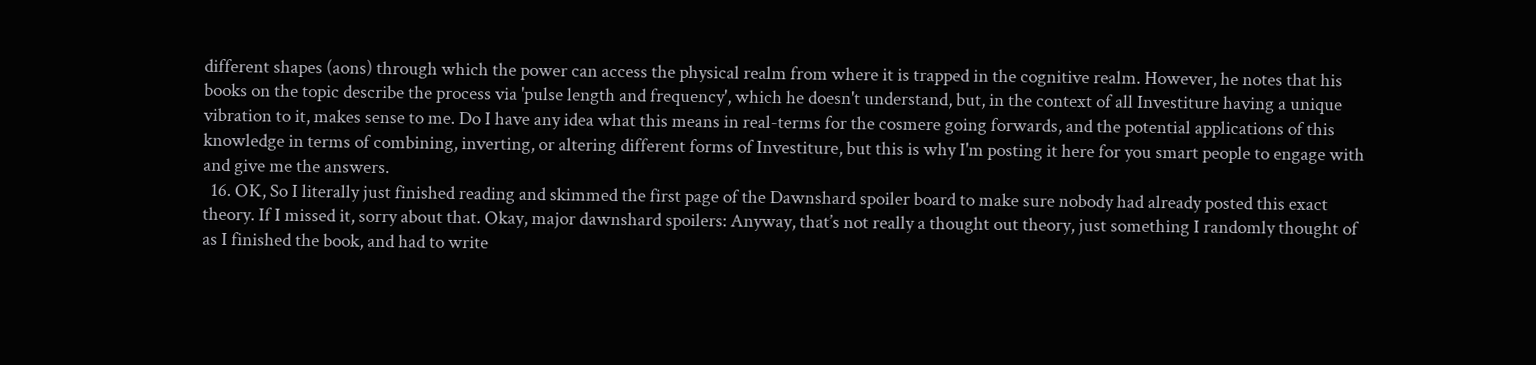different shapes (aons) through which the power can access the physical realm from where it is trapped in the cognitive realm. However, he notes that his books on the topic describe the process via 'pulse length and frequency', which he doesn't understand, but, in the context of all Investiture having a unique vibration to it, makes sense to me. Do I have any idea what this means in real-terms for the cosmere going forwards, and the potential applications of this knowledge in terms of combining, inverting, or altering different forms of Investiture, but this is why I'm posting it here for you smart people to engage with and give me the answers.
  16. OK, So I literally just finished reading and skimmed the first page of the Dawnshard spoiler board to make sure nobody had already posted this exact theory. If I missed it, sorry about that. Okay, major dawnshard spoilers: Anyway, that’s not really a thought out theory, just something I randomly thought of as I finished the book, and had to write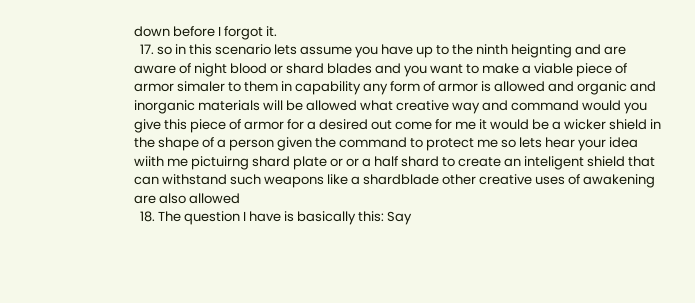down before I forgot it.
  17. so in this scenario lets assume you have up to the ninth heignting and are aware of night blood or shard blades and you want to make a viable piece of armor simaler to them in capability any form of armor is allowed and organic and inorganic materials will be allowed what creative way and command would you give this piece of armor for a desired out come for me it would be a wicker shield in the shape of a person given the command to protect me so lets hear your idea wiith me pictuirng shard plate or or a half shard to create an inteligent shield that can withstand such weapons like a shardblade other creative uses of awakening are also allowed
  18. The question I have is basically this: Say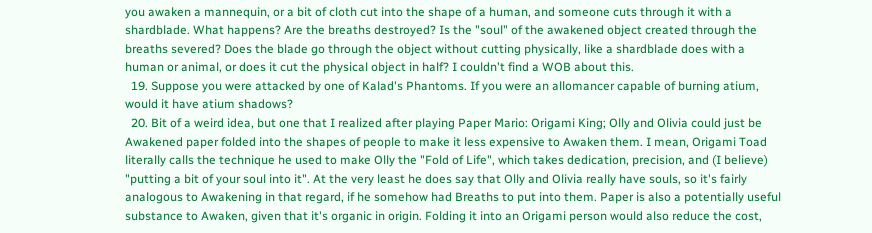you awaken a mannequin, or a bit of cloth cut into the shape of a human, and someone cuts through it with a shardblade. What happens? Are the breaths destroyed? Is the "soul" of the awakened object created through the breaths severed? Does the blade go through the object without cutting physically, like a shardblade does with a human or animal, or does it cut the physical object in half? I couldn't find a WOB about this.
  19. Suppose you were attacked by one of Kalad's Phantoms. If you were an allomancer capable of burning atium, would it have atium shadows?
  20. Bit of a weird idea, but one that I realized after playing Paper Mario: Origami King; Olly and Olivia could just be Awakened paper folded into the shapes of people to make it less expensive to Awaken them. I mean, Origami Toad literally calls the technique he used to make Olly the "Fold of Life", which takes dedication, precision, and (I believe) "putting a bit of your soul into it". At the very least he does say that Olly and Olivia really have souls, so it's fairly analogous to Awakening in that regard, if he somehow had Breaths to put into them. Paper is also a potentially useful substance to Awaken, given that it's organic in origin. Folding it into an Origami person would also reduce the cost,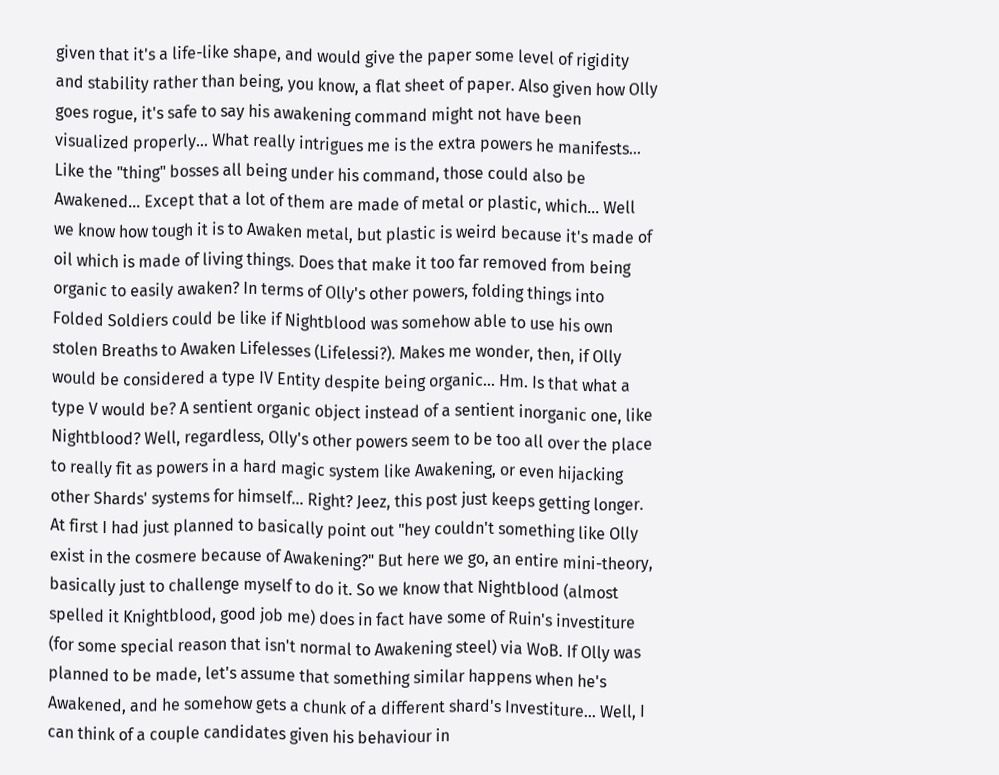given that it's a life-like shape, and would give the paper some level of rigidity and stability rather than being, you know, a flat sheet of paper. Also given how Olly goes rogue, it's safe to say his awakening command might not have been visualized properly... What really intrigues me is the extra powers he manifests... Like the "thing" bosses all being under his command, those could also be Awakened... Except that a lot of them are made of metal or plastic, which... Well we know how tough it is to Awaken metal, but plastic is weird because it's made of oil which is made of living things. Does that make it too far removed from being organic to easily awaken? In terms of Olly's other powers, folding things into Folded Soldiers could be like if Nightblood was somehow able to use his own stolen Breaths to Awaken Lifelesses (Lifelessi?). Makes me wonder, then, if Olly would be considered a type IV Entity despite being organic... Hm. Is that what a type V would be? A sentient organic object instead of a sentient inorganic one, like Nightblood? Well, regardless, Olly's other powers seem to be too all over the place to really fit as powers in a hard magic system like Awakening, or even hijacking other Shards' systems for himself... Right? Jeez, this post just keeps getting longer. At first I had just planned to basically point out "hey couldn't something like Olly exist in the cosmere because of Awakening?" But here we go, an entire mini-theory, basically just to challenge myself to do it. So we know that Nightblood (almost spelled it Knightblood, good job me) does in fact have some of Ruin's investiture (for some special reason that isn't normal to Awakening steel) via WoB. If Olly was planned to be made, let's assume that something similar happens when he's Awakened, and he somehow gets a chunk of a different shard's Investiture... Well, I can think of a couple candidates given his behaviour in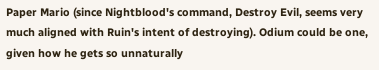Paper Mario (since Nightblood's command, Destroy Evil, seems very much aligned with Ruin's intent of destroying). Odium could be one, given how he gets so unnaturally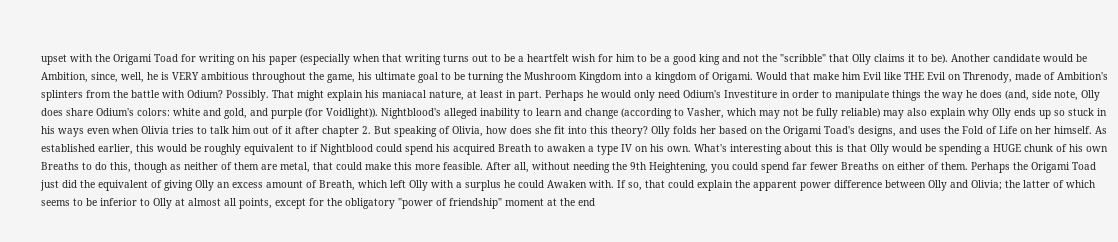upset with the Origami Toad for writing on his paper (especially when that writing turns out to be a heartfelt wish for him to be a good king and not the "scribble" that Olly claims it to be). Another candidate would be Ambition, since, well, he is VERY ambitious throughout the game, his ultimate goal to be turning the Mushroom Kingdom into a kingdom of Origami. Would that make him Evil like THE Evil on Threnody, made of Ambition's splinters from the battle with Odium? Possibly. That might explain his maniacal nature, at least in part. Perhaps he would only need Odium's Investiture in order to manipulate things the way he does (and, side note, Olly does share Odium's colors: white and gold, and purple (for Voidlight)). Nightblood's alleged inability to learn and change (according to Vasher, which may not be fully reliable) may also explain why Olly ends up so stuck in his ways even when Olivia tries to talk him out of it after chapter 2. But speaking of Olivia, how does she fit into this theory? Olly folds her based on the Origami Toad's designs, and uses the Fold of Life on her himself. As established earlier, this would be roughly equivalent to if Nightblood could spend his acquired Breath to awaken a type IV on his own. What's interesting about this is that Olly would be spending a HUGE chunk of his own Breaths to do this, though as neither of them are metal, that could make this more feasible. After all, without needing the 9th Heightening, you could spend far fewer Breaths on either of them. Perhaps the Origami Toad just did the equivalent of giving Olly an excess amount of Breath, which left Olly with a surplus he could Awaken with. If so, that could explain the apparent power difference between Olly and Olivia; the latter of which seems to be inferior to Olly at almost all points, except for the obligatory "power of friendship" moment at the end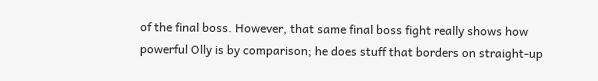of the final boss. However, that same final boss fight really shows how powerful Olly is by comparison; he does stuff that borders on straight-up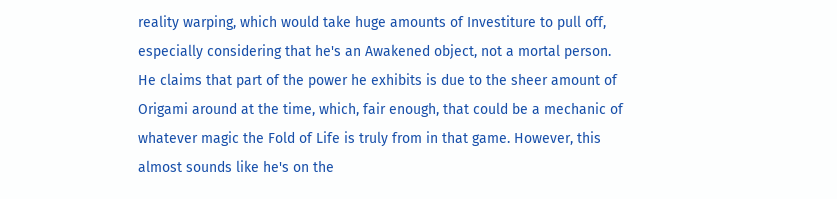reality warping, which would take huge amounts of Investiture to pull off, especially considering that he's an Awakened object, not a mortal person. He claims that part of the power he exhibits is due to the sheer amount of Origami around at the time, which, fair enough, that could be a mechanic of whatever magic the Fold of Life is truly from in that game. However, this almost sounds like he's on the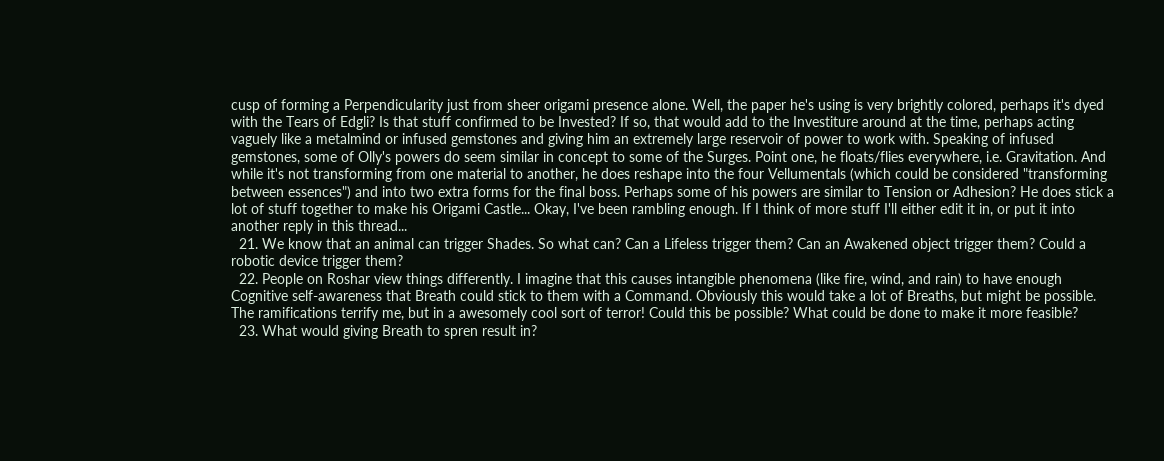cusp of forming a Perpendicularity just from sheer origami presence alone. Well, the paper he's using is very brightly colored, perhaps it's dyed with the Tears of Edgli? Is that stuff confirmed to be Invested? If so, that would add to the Investiture around at the time, perhaps acting vaguely like a metalmind or infused gemstones and giving him an extremely large reservoir of power to work with. Speaking of infused gemstones, some of Olly's powers do seem similar in concept to some of the Surges. Point one, he floats/flies everywhere, i.e. Gravitation. And while it's not transforming from one material to another, he does reshape into the four Vellumentals (which could be considered "transforming between essences") and into two extra forms for the final boss. Perhaps some of his powers are similar to Tension or Adhesion? He does stick a lot of stuff together to make his Origami Castle... Okay, I've been rambling enough. If I think of more stuff I'll either edit it in, or put it into another reply in this thread...
  21. We know that an animal can trigger Shades. So what can? Can a Lifeless trigger them? Can an Awakened object trigger them? Could a robotic device trigger them?
  22. People on Roshar view things differently. I imagine that this causes intangible phenomena (like fire, wind, and rain) to have enough Cognitive self-awareness that Breath could stick to them with a Command. Obviously this would take a lot of Breaths, but might be possible. The ramifications terrify me, but in a awesomely cool sort of terror! Could this be possible? What could be done to make it more feasible?
  23. What would giving Breath to spren result in?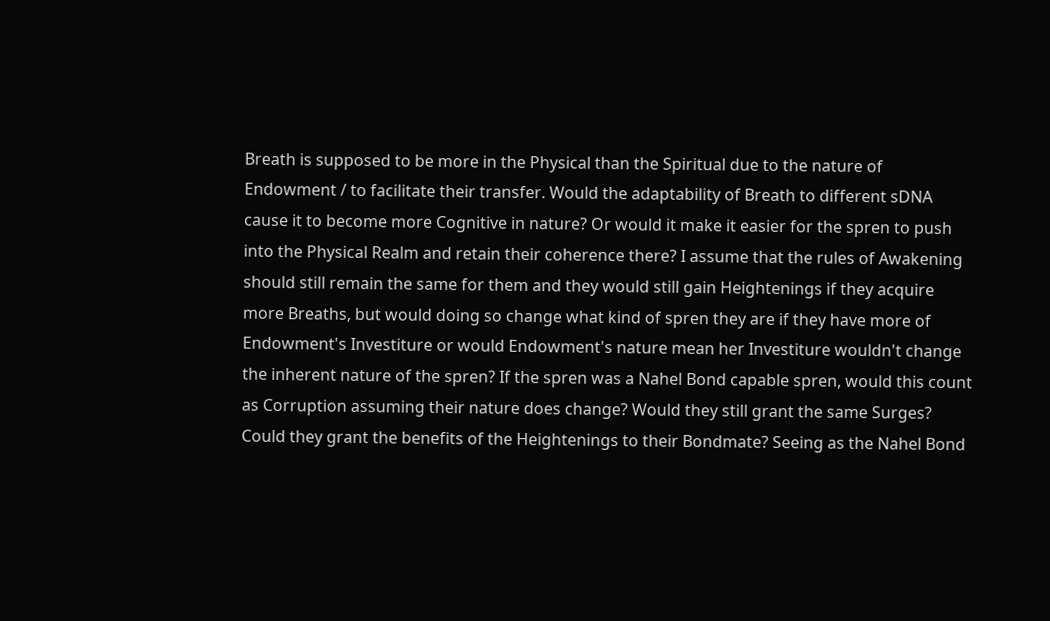Breath is supposed to be more in the Physical than the Spiritual due to the nature of Endowment / to facilitate their transfer. Would the adaptability of Breath to different sDNA cause it to become more Cognitive in nature? Or would it make it easier for the spren to push into the Physical Realm and retain their coherence there? I assume that the rules of Awakening should still remain the same for them and they would still gain Heightenings if they acquire more Breaths, but would doing so change what kind of spren they are if they have more of Endowment's Investiture or would Endowment's nature mean her Investiture wouldn't change the inherent nature of the spren? If the spren was a Nahel Bond capable spren, would this count as Corruption assuming their nature does change? Would they still grant the same Surges? Could they grant the benefits of the Heightenings to their Bondmate? Seeing as the Nahel Bond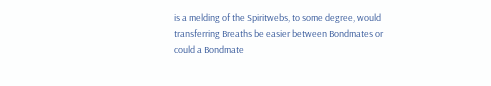is a melding of the Spiritwebs, to some degree, would transferring Breaths be easier between Bondmates or could a Bondmate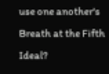use one another's Breath at the Fifth Ideal?